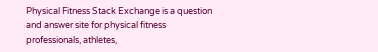Physical Fitness Stack Exchange is a question and answer site for physical fitness professionals, athletes,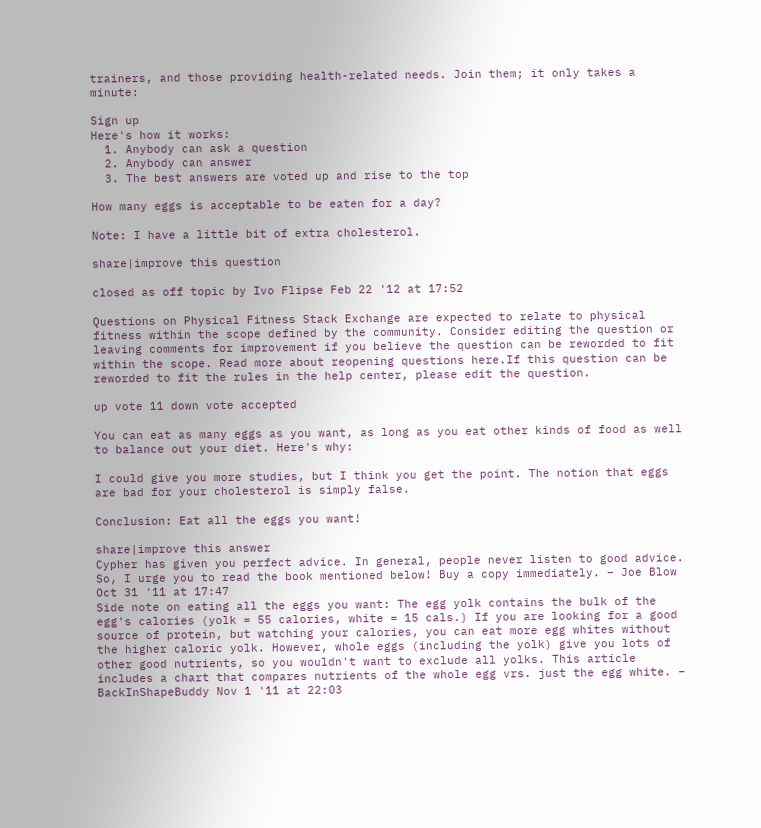trainers, and those providing health-related needs. Join them; it only takes a minute:

Sign up
Here's how it works:
  1. Anybody can ask a question
  2. Anybody can answer
  3. The best answers are voted up and rise to the top

How many eggs is acceptable to be eaten for a day?

Note: I have a little bit of extra cholesterol.

share|improve this question

closed as off topic by Ivo Flipse Feb 22 '12 at 17:52

Questions on Physical Fitness Stack Exchange are expected to relate to physical fitness within the scope defined by the community. Consider editing the question or leaving comments for improvement if you believe the question can be reworded to fit within the scope. Read more about reopening questions here.If this question can be reworded to fit the rules in the help center, please edit the question.

up vote 11 down vote accepted

You can eat as many eggs as you want, as long as you eat other kinds of food as well to balance out your diet. Here's why:

I could give you more studies, but I think you get the point. The notion that eggs are bad for your cholesterol is simply false.

Conclusion: Eat all the eggs you want!

share|improve this answer
Cypher has given you perfect advice. In general, people never listen to good advice. So, I urge you to read the book mentioned below! Buy a copy immediately. – Joe Blow Oct 31 '11 at 17:47
Side note on eating all the eggs you want: The egg yolk contains the bulk of the egg's calories (yolk = 55 calories, white = 15 cals.) If you are looking for a good source of protein, but watching your calories, you can eat more egg whites without the higher caloric yolk. However, whole eggs (including the yolk) give you lots of other good nutrients, so you wouldn't want to exclude all yolks. This article includes a chart that compares nutrients of the whole egg vrs. just the egg white. – BackInShapeBuddy Nov 1 '11 at 22:03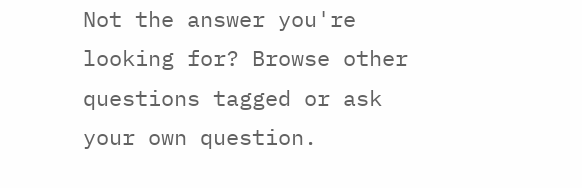Not the answer you're looking for? Browse other questions tagged or ask your own question.